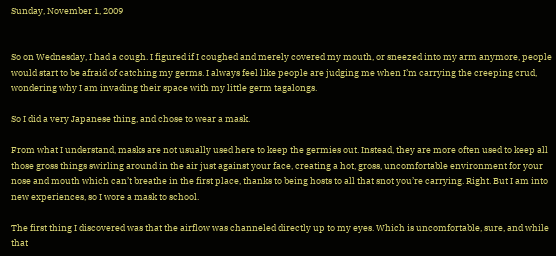Sunday, November 1, 2009


So on Wednesday, I had a cough. I figured if I coughed and merely covered my mouth, or sneezed into my arm anymore, people would start to be afraid of catching my germs. I always feel like people are judging me when I’m carrying the creeping crud, wondering why I am invading their space with my little germ tagalongs.

So I did a very Japanese thing, and chose to wear a mask.

From what I understand, masks are not usually used here to keep the germies out. Instead, they are more often used to keep all those gross things swirling around in the air just against your face, creating a hot, gross, uncomfortable environment for your nose and mouth which can’t breathe in the first place, thanks to being hosts to all that snot you’re carrying. Right. But I am into new experiences, so I wore a mask to school.

The first thing I discovered was that the airflow was channeled directly up to my eyes. Which is uncomfortable, sure, and while that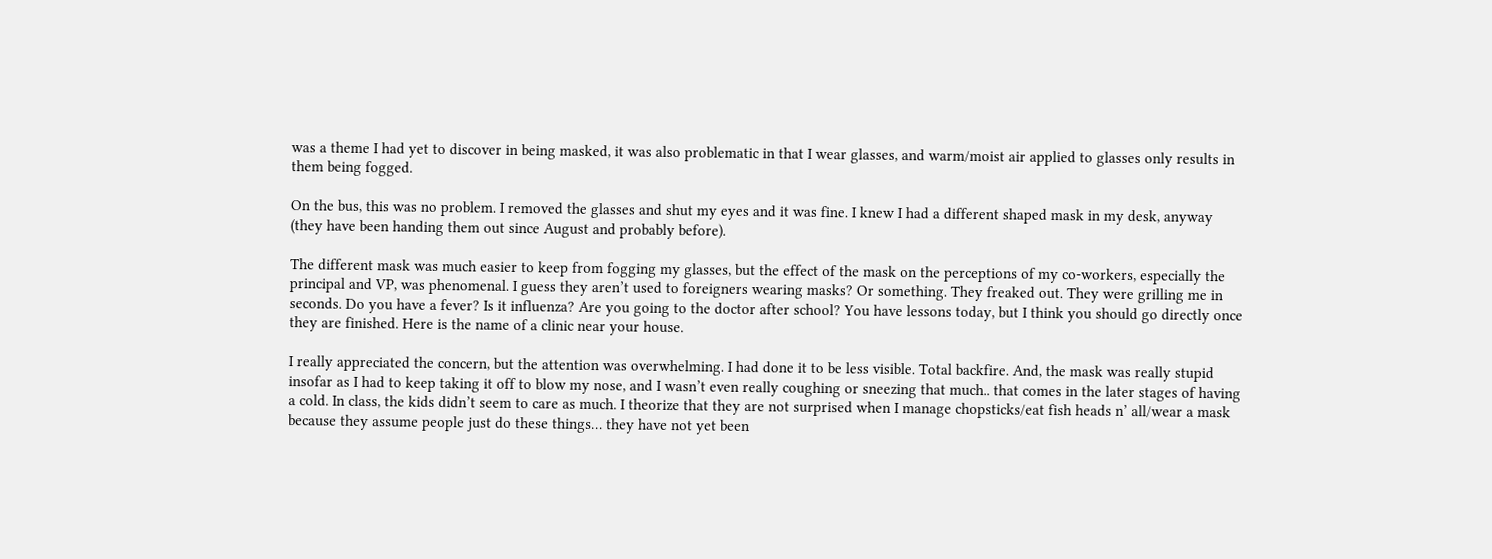was a theme I had yet to discover in being masked, it was also problematic in that I wear glasses, and warm/moist air applied to glasses only results in them being fogged.

On the bus, this was no problem. I removed the glasses and shut my eyes and it was fine. I knew I had a different shaped mask in my desk, anyway (they have been handing them out since August and probably before).

The different mask was much easier to keep from fogging my glasses, but the effect of the mask on the perceptions of my co-workers, especially the principal and VP, was phenomenal. I guess they aren’t used to foreigners wearing masks? Or something. They freaked out. They were grilling me in seconds. Do you have a fever? Is it influenza? Are you going to the doctor after school? You have lessons today, but I think you should go directly once they are finished. Here is the name of a clinic near your house.

I really appreciated the concern, but the attention was overwhelming. I had done it to be less visible. Total backfire. And, the mask was really stupid insofar as I had to keep taking it off to blow my nose, and I wasn’t even really coughing or sneezing that much.. that comes in the later stages of having a cold. In class, the kids didn’t seem to care as much. I theorize that they are not surprised when I manage chopsticks/eat fish heads n’ all/wear a mask because they assume people just do these things… they have not yet been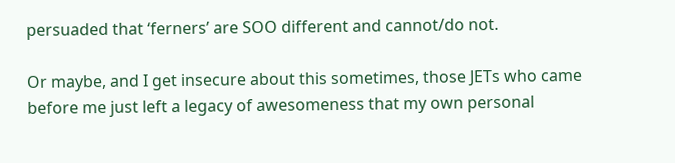persuaded that ‘ferners’ are SOO different and cannot/do not.

Or maybe, and I get insecure about this sometimes, those JETs who came before me just left a legacy of awesomeness that my own personal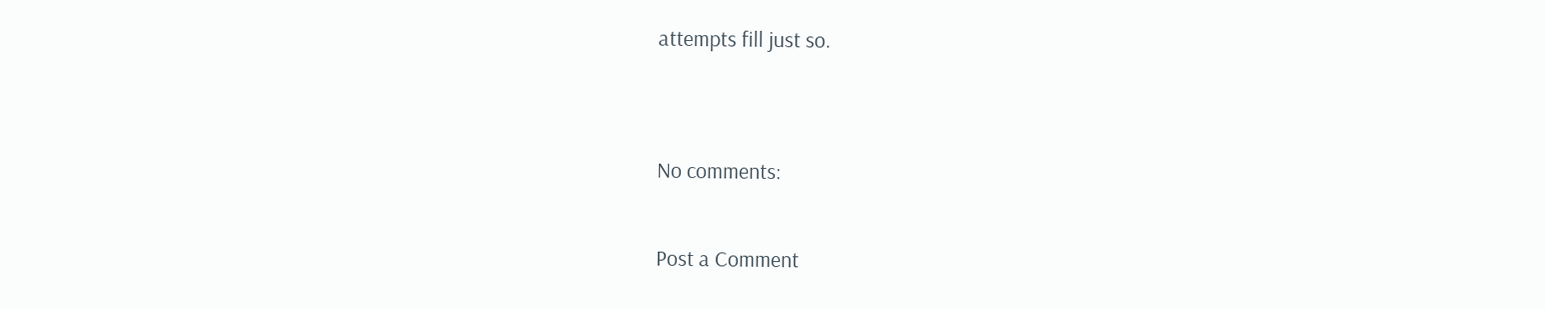attempts fill just so.


No comments:

Post a Comment